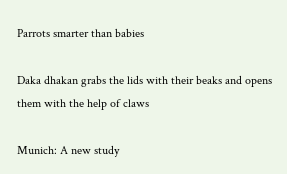Parrots smarter than babies

Daka dhakan grabs the lids with their beaks and opens them with the help of claws

Munich: A new study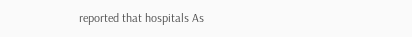reported that hospitals As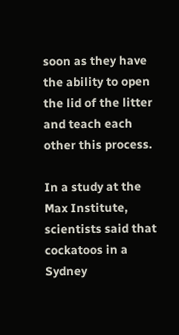soon as they have the ability to open the lid of the litter and teach each other this process.

In a study at the Max Institute, scientists said that cockatoos in a Sydney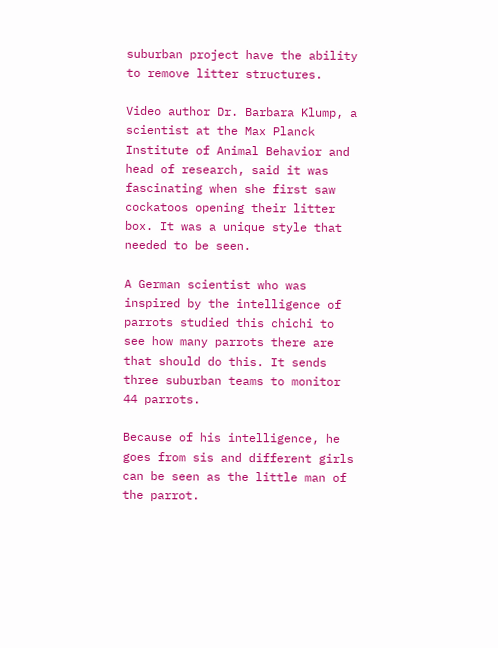suburban project have the ability to remove litter structures.

Video author Dr. Barbara Klump, a scientist at the Max Planck Institute of Animal Behavior and head of research, said it was fascinating when she first saw cockatoos opening their litter box. It was a unique style that needed to be seen.

A German scientist who was inspired by the intelligence of parrots studied this chichi to see how many parrots there are that should do this. It sends three suburban teams to monitor 44 parrots.

Because of his intelligence, he goes from sis and different girls can be seen as the little man of the parrot.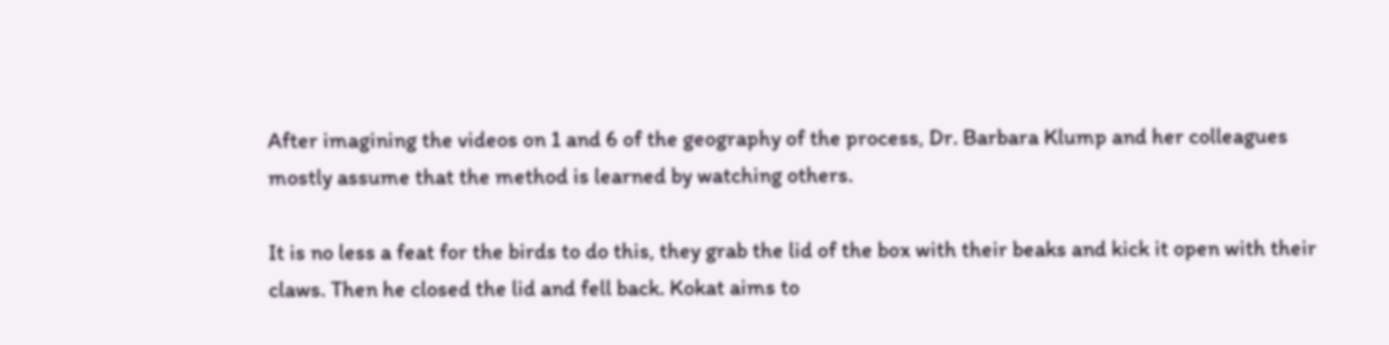After imagining the videos on 1 and 6 of the geography of the process, Dr. Barbara Klump and her colleagues mostly assume that the method is learned by watching others.

It is no less a feat for the birds to do this, they grab the lid of the box with their beaks and kick it open with their claws. Then he closed the lid and fell back. Kokat aims to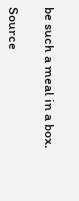be such a meal in a box.

Source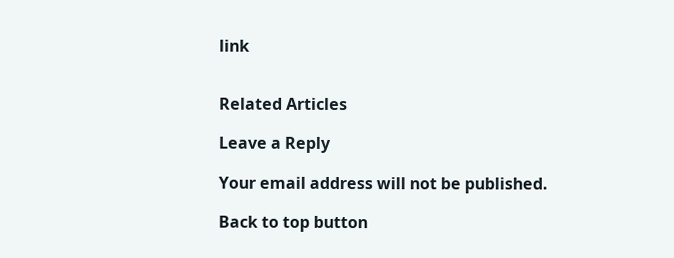link


Related Articles

Leave a Reply

Your email address will not be published.

Back to top button